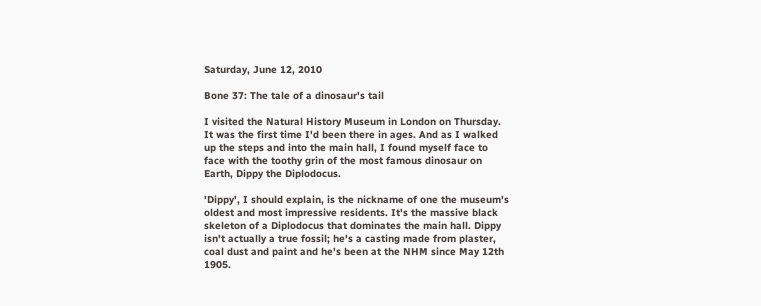Saturday, June 12, 2010

Bone 37: The tale of a dinosaur's tail

I visited the Natural History Museum in London on Thursday. It was the first time I'd been there in ages. And as I walked up the steps and into the main hall, I found myself face to face with the toothy grin of the most famous dinosaur on Earth, Dippy the Diplodocus.

'Dippy', I should explain, is the nickname of one the museum's oldest and most impressive residents. It's the massive black skeleton of a Diplodocus that dominates the main hall. Dippy isn't actually a true fossil; he's a casting made from plaster, coal dust and paint and he's been at the NHM since May 12th 1905.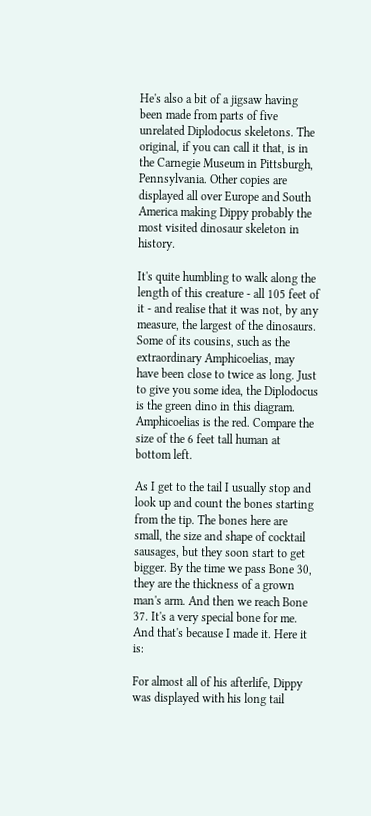He's also a bit of a jigsaw having been made from parts of five unrelated Diplodocus skeletons. The original, if you can call it that, is in the Carnegie Museum in Pittsburgh, Pennsylvania. Other copies are displayed all over Europe and South America making Dippy probably the most visited dinosaur skeleton in history.

It's quite humbling to walk along the length of this creature - all 105 feet of it - and realise that it was not, by any measure, the largest of the dinosaurs. Some of its cousins, such as the extraordinary Amphicoelias, may have been close to twice as long. Just to give you some idea, the Diplodocus is the green dino in this diagram. Amphicoelias is the red. Compare the size of the 6 feet tall human at bottom left.

As I get to the tail I usually stop and look up and count the bones starting from the tip. The bones here are small, the size and shape of cocktail sausages, but they soon start to get bigger. By the time we pass Bone 30, they are the thickness of a grown man's arm. And then we reach Bone 37. It's a very special bone for me. And that's because I made it. Here it is:

For almost all of his afterlife, Dippy was displayed with his long tail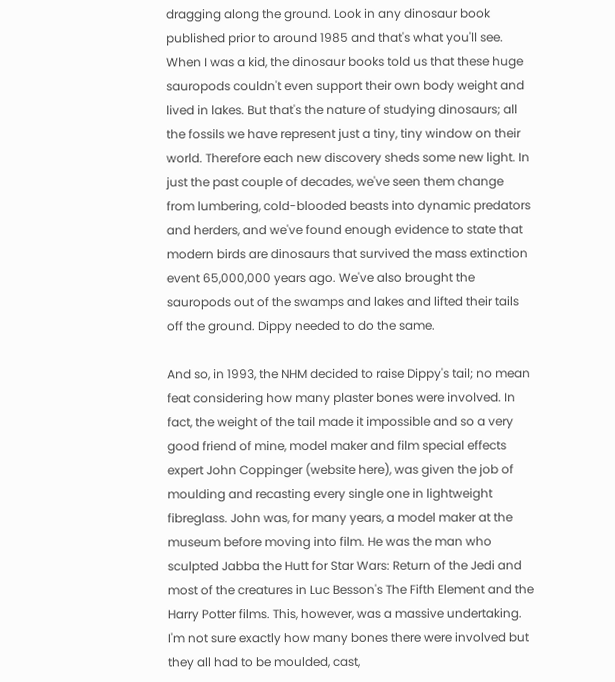dragging along the ground. Look in any dinosaur book published prior to around 1985 and that's what you'll see. When I was a kid, the dinosaur books told us that these huge sauropods couldn't even support their own body weight and lived in lakes. But that's the nature of studying dinosaurs; all the fossils we have represent just a tiny, tiny window on their world. Therefore each new discovery sheds some new light. In just the past couple of decades, we've seen them change from lumbering, cold-blooded beasts into dynamic predators and herders, and we've found enough evidence to state that modern birds are dinosaurs that survived the mass extinction event 65,000,000 years ago. We've also brought the sauropods out of the swamps and lakes and lifted their tails off the ground. Dippy needed to do the same.

And so, in 1993, the NHM decided to raise Dippy's tail; no mean feat considering how many plaster bones were involved. In fact, the weight of the tail made it impossible and so a very good friend of mine, model maker and film special effects expert John Coppinger (website here), was given the job of moulding and recasting every single one in lightweight fibreglass. John was, for many years, a model maker at the museum before moving into film. He was the man who sculpted Jabba the Hutt for Star Wars: Return of the Jedi and most of the creatures in Luc Besson's The Fifth Element and the Harry Potter films. This, however, was a massive undertaking. I'm not sure exactly how many bones there were involved but they all had to be moulded, cast,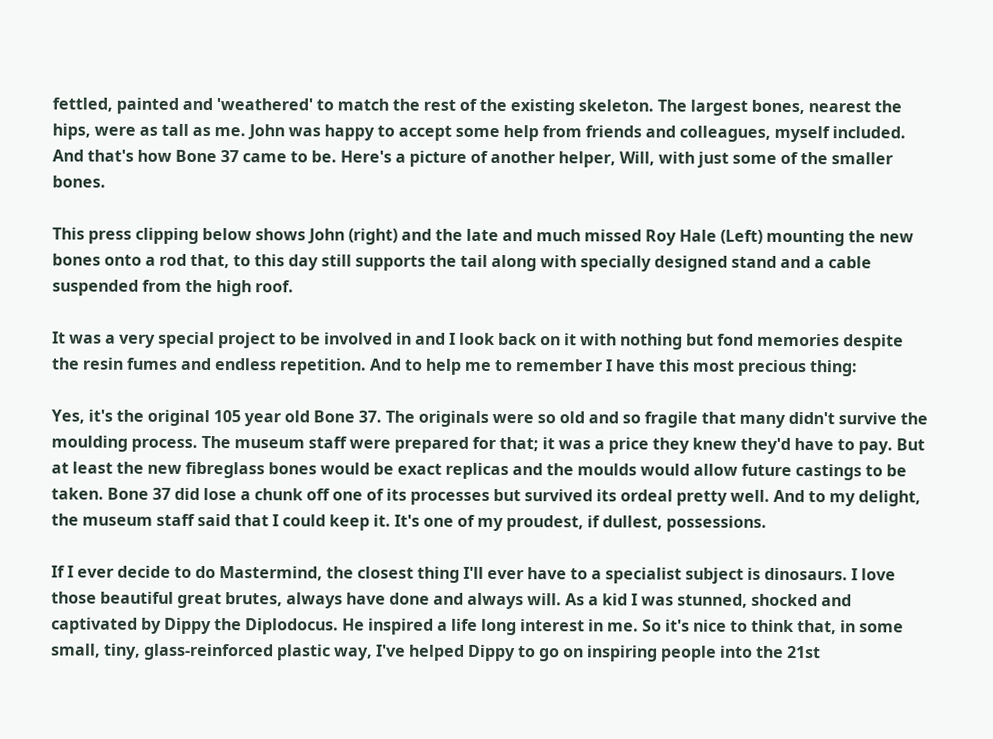fettled, painted and 'weathered' to match the rest of the existing skeleton. The largest bones, nearest the hips, were as tall as me. John was happy to accept some help from friends and colleagues, myself included. And that's how Bone 37 came to be. Here's a picture of another helper, Will, with just some of the smaller bones.

This press clipping below shows John (right) and the late and much missed Roy Hale (Left) mounting the new bones onto a rod that, to this day still supports the tail along with specially designed stand and a cable suspended from the high roof.

It was a very special project to be involved in and I look back on it with nothing but fond memories despite the resin fumes and endless repetition. And to help me to remember I have this most precious thing:

Yes, it's the original 105 year old Bone 37. The originals were so old and so fragile that many didn't survive the moulding process. The museum staff were prepared for that; it was a price they knew they'd have to pay. But at least the new fibreglass bones would be exact replicas and the moulds would allow future castings to be taken. Bone 37 did lose a chunk off one of its processes but survived its ordeal pretty well. And to my delight, the museum staff said that I could keep it. It's one of my proudest, if dullest, possessions.

If I ever decide to do Mastermind, the closest thing I'll ever have to a specialist subject is dinosaurs. I love those beautiful great brutes, always have done and always will. As a kid I was stunned, shocked and captivated by Dippy the Diplodocus. He inspired a life long interest in me. So it's nice to think that, in some small, tiny, glass-reinforced plastic way, I've helped Dippy to go on inspiring people into the 21st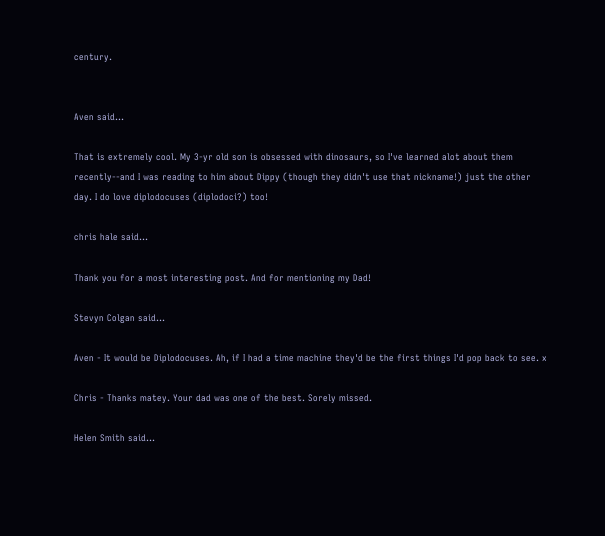century.


Aven said...

That is extremely cool. My 3-yr old son is obsessed with dinosaurs, so I've learned alot about them recently--and I was reading to him about Dippy (though they didn't use that nickname!) just the other day. I do love diplodocuses (diplodoci?) too!

chris hale said...

Thank you for a most interesting post. And for mentioning my Dad!

Stevyn Colgan said...

Aven - It would be Diplodocuses. Ah, if I had a time machine they'd be the first things I'd pop back to see. x

Chris - Thanks matey. Your dad was one of the best. Sorely missed.

Helen Smith said...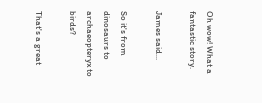Oh wow! What a fantastic story.

James said...

So it's from dinosaurs to archaeopteryx to birds?

That's a great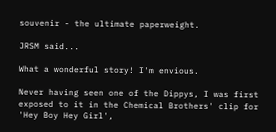souvenir - the ultimate paperweight.

JRSM said...

What a wonderful story! I'm envious.

Never having seen one of the Dippys, I was first exposed to it in the Chemical Brothers' clip for 'Hey Boy Hey Girl',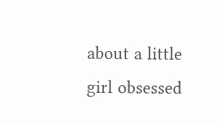about a little girl obsessed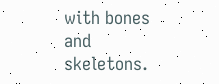with bones and skeletons.